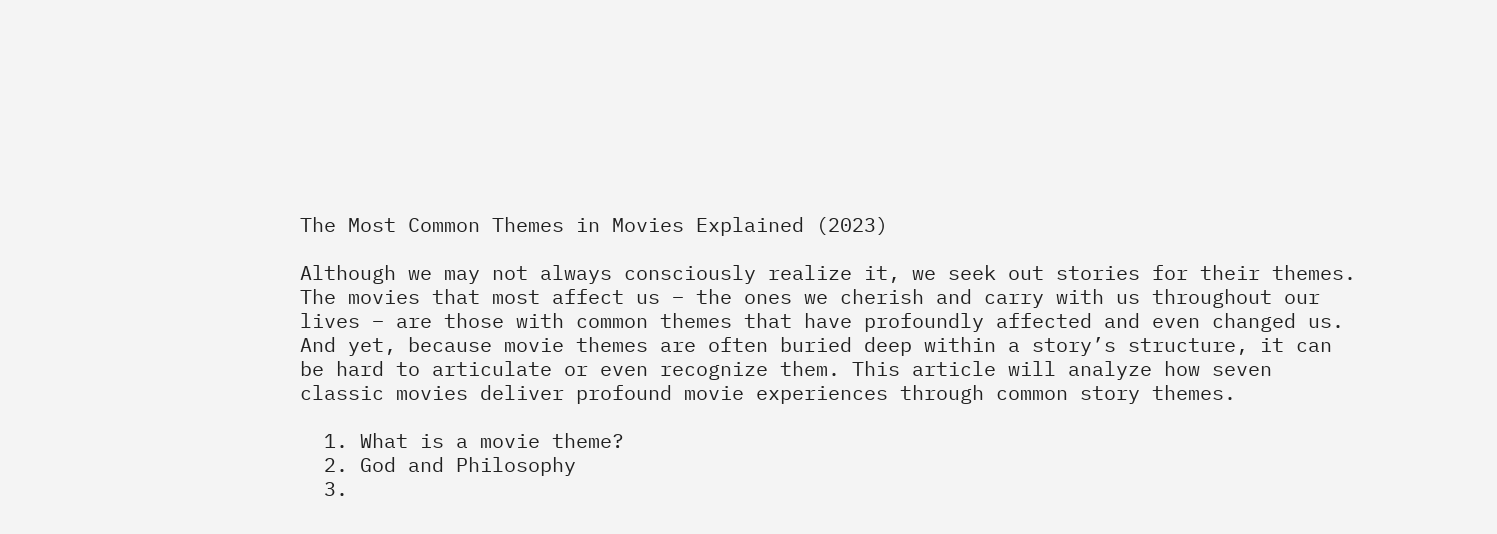The Most Common Themes in Movies Explained (2023)

Although we may not always consciously realize it, we seek out stories for their themes. The movies that most affect us – the ones we cherish and carry with us throughout our lives – are those with common themes that have profoundly affected and even changed us. And yet, because movie themes are often buried deep within a story’s structure, it can be hard to articulate or even recognize them. This article will analyze how seven classic movies deliver profound movie experiences through common story themes.

  1. What is a movie theme?
  2. God and Philosophy
  3.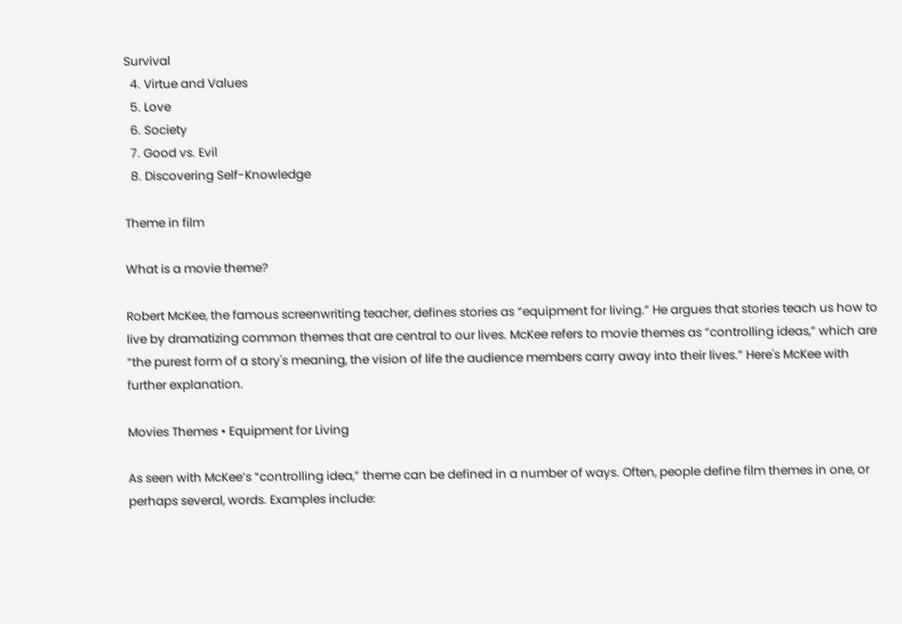Survival
  4. Virtue and Values
  5. Love
  6. Society
  7. Good vs. Evil
  8. Discovering Self-Knowledge

Theme in film

What is a movie theme?

Robert McKee, the famous screenwriting teacher, defines stories as “equipment for living.” He argues that stories teach us how to live by dramatizing common themes that are central to our lives. McKee refers to movie themes as “controlling ideas,” which are “the purest form of a story's meaning, the vision of life the audience members carry away into their lives.” Here's McKee with further explanation.

Movies Themes • Equipment for Living

As seen with McKee’s “controlling idea,” theme can be defined in a number of ways. Often, people define film themes in one, or perhaps several, words. Examples include: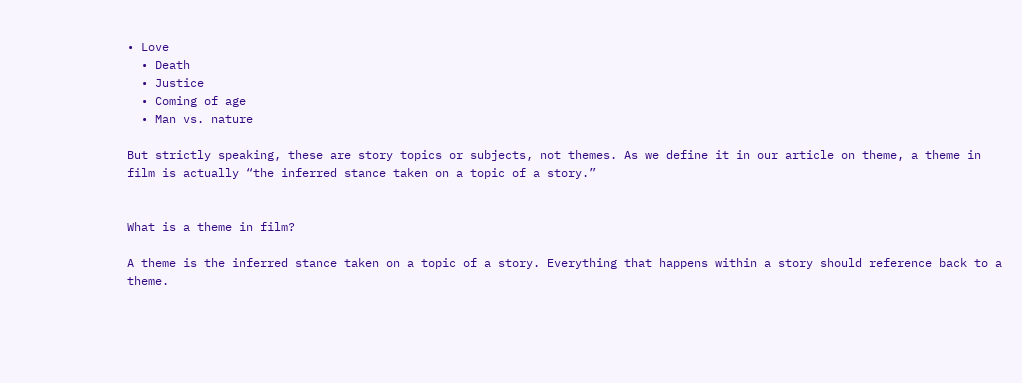• Love
  • Death
  • Justice
  • Coming of age
  • Man vs. nature

But strictly speaking, these are story topics or subjects, not themes. As we define it in our article on theme, a theme in film is actually “the inferred stance taken on a topic of a story.”


What is a theme in film?

A theme is the inferred stance taken on a topic of a story. Everything that happens within a story should reference back to a theme.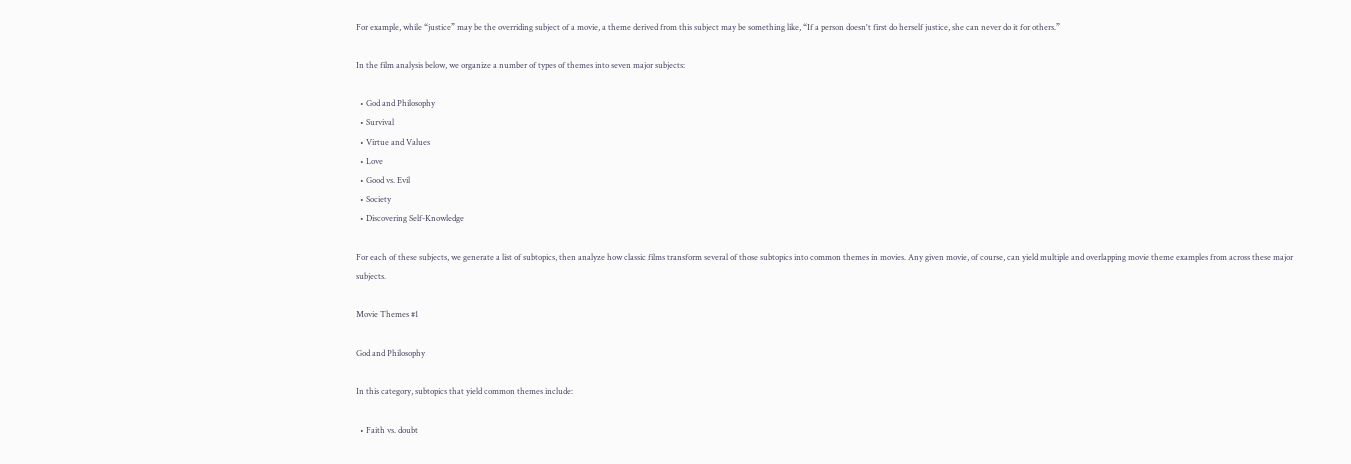For example, while “justice” may be the overriding subject of a movie, a theme derived from this subject may be something like, “If a person doesn't first do herself justice, she can never do it for others.”

In the film analysis below, we organize a number of types of themes into seven major subjects:

  • God and Philosophy
  • Survival
  • Virtue and Values
  • Love
  • Good vs. Evil
  • Society
  • Discovering Self-Knowledge

For each of these subjects, we generate a list of subtopics, then analyze how classic films transform several of those subtopics into common themes in movies. Any given movie, of course, can yield multiple and overlapping movie theme examples from across these major subjects.

Movie Themes #1

God and Philosophy

In this category, subtopics that yield common themes include:

  • Faith vs. doubt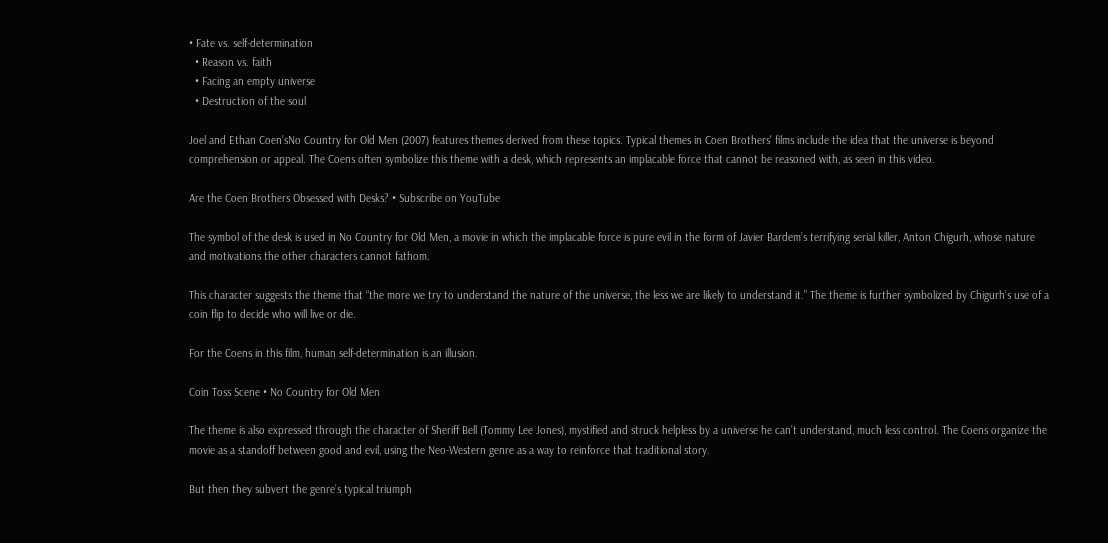• Fate vs. self-determination
  • Reason vs. faith
  • Facing an empty universe
  • Destruction of the soul

Joel and Ethan Coen’sNo Country for Old Men (2007) features themes derived from these topics. Typical themes in Coen Brothers' films include the idea that the universe is beyond comprehension or appeal. The Coens often symbolize this theme with a desk, which represents an implacable force that cannot be reasoned with, as seen in this video.

Are the Coen Brothers Obsessed with Desks? • Subscribe on YouTube

The symbol of the desk is used in No Country for Old Men, a movie in which the implacable force is pure evil in the form of Javier Bardem’s terrifying serial killer, Anton Chigurh, whose nature and motivations the other characters cannot fathom.

This character suggests the theme that “the more we try to understand the nature of the universe, the less we are likely to understand it.” The theme is further symbolized by Chigurh’s use of a coin flip to decide who will live or die.

For the Coens in this film, human self-determination is an illusion.

Coin Toss Scene • No Country for Old Men

The theme is also expressed through the character of Sheriff Bell (Tommy Lee Jones), mystified and struck helpless by a universe he can’t understand, much less control. The Coens organize the movie as a standoff between good and evil, using the Neo-Western genre as a way to reinforce that traditional story.

But then they subvert the genre’s typical triumph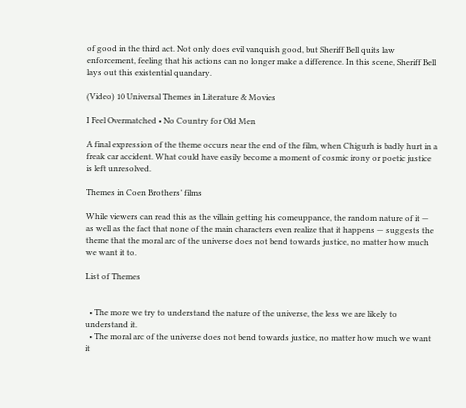of good in the third act. Not only does evil vanquish good, but Sheriff Bell quits law enforcement, feeling that his actions can no longer make a difference. In this scene, Sheriff Bell lays out this existential quandary.

(Video) 10 Universal Themes in Literature & Movies

I Feel Overmatched • No Country for Old Men

A final expression of the theme occurs near the end of the film, when Chigurh is badly hurt in a freak car accident. What could have easily become a moment of cosmic irony or poetic justice is left unresolved.

Themes in Coen Brothers’ films

While viewers can read this as the villain getting his comeuppance, the random nature of it — as well as the fact that none of the main characters even realize that it happens — suggests the theme that the moral arc of the universe does not bend towards justice, no matter how much we want it to.

List of Themes


  • The more we try to understand the nature of the universe, the less we are likely to understand it.
  • The moral arc of the universe does not bend towards justice, no matter how much we want it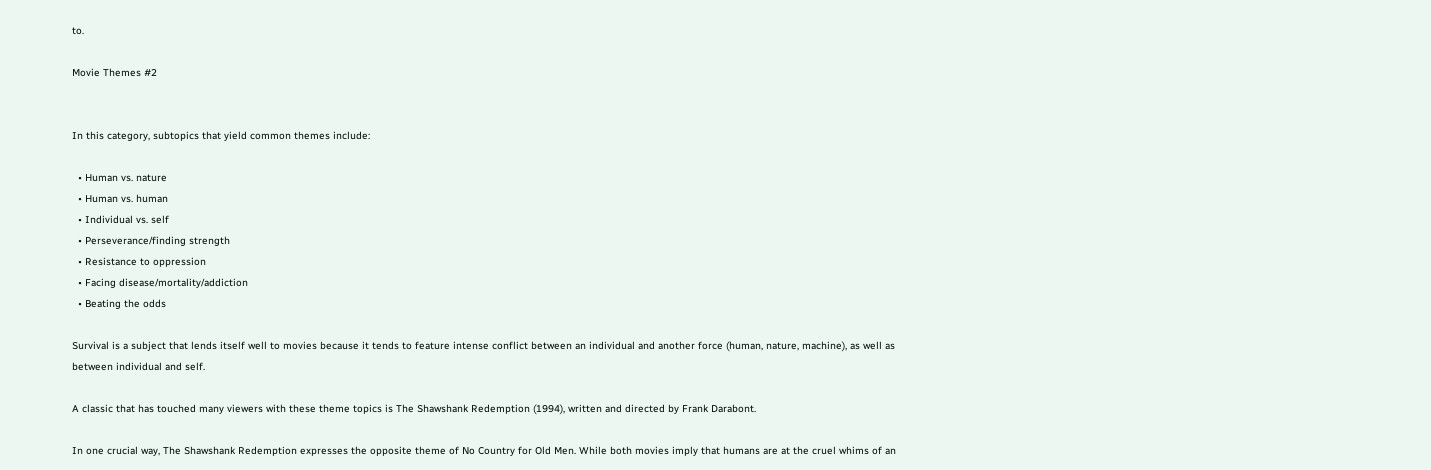to.

Movie Themes #2


In this category, subtopics that yield common themes include:

  • Human vs. nature
  • Human vs. human
  • Individual vs. self
  • Perseverance/finding strength
  • Resistance to oppression
  • Facing disease/mortality/addiction
  • Beating the odds

Survival is a subject that lends itself well to movies because it tends to feature intense conflict between an individual and another force (human, nature, machine), as well as between individual and self.

A classic that has touched many viewers with these theme topics is The Shawshank Redemption (1994), written and directed by Frank Darabont.

In one crucial way, The Shawshank Redemption expresses the opposite theme of No Country for Old Men. While both movies imply that humans are at the cruel whims of an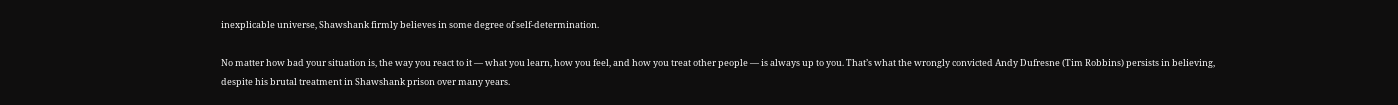inexplicable universe, Shawshank firmly believes in some degree of self-determination.

No matter how bad your situation is, the way you react to it — what you learn, how you feel, and how you treat other people — is always up to you. That’s what the wrongly convicted Andy Dufresne (Tim Robbins) persists in believing, despite his brutal treatment in Shawshank prison over many years.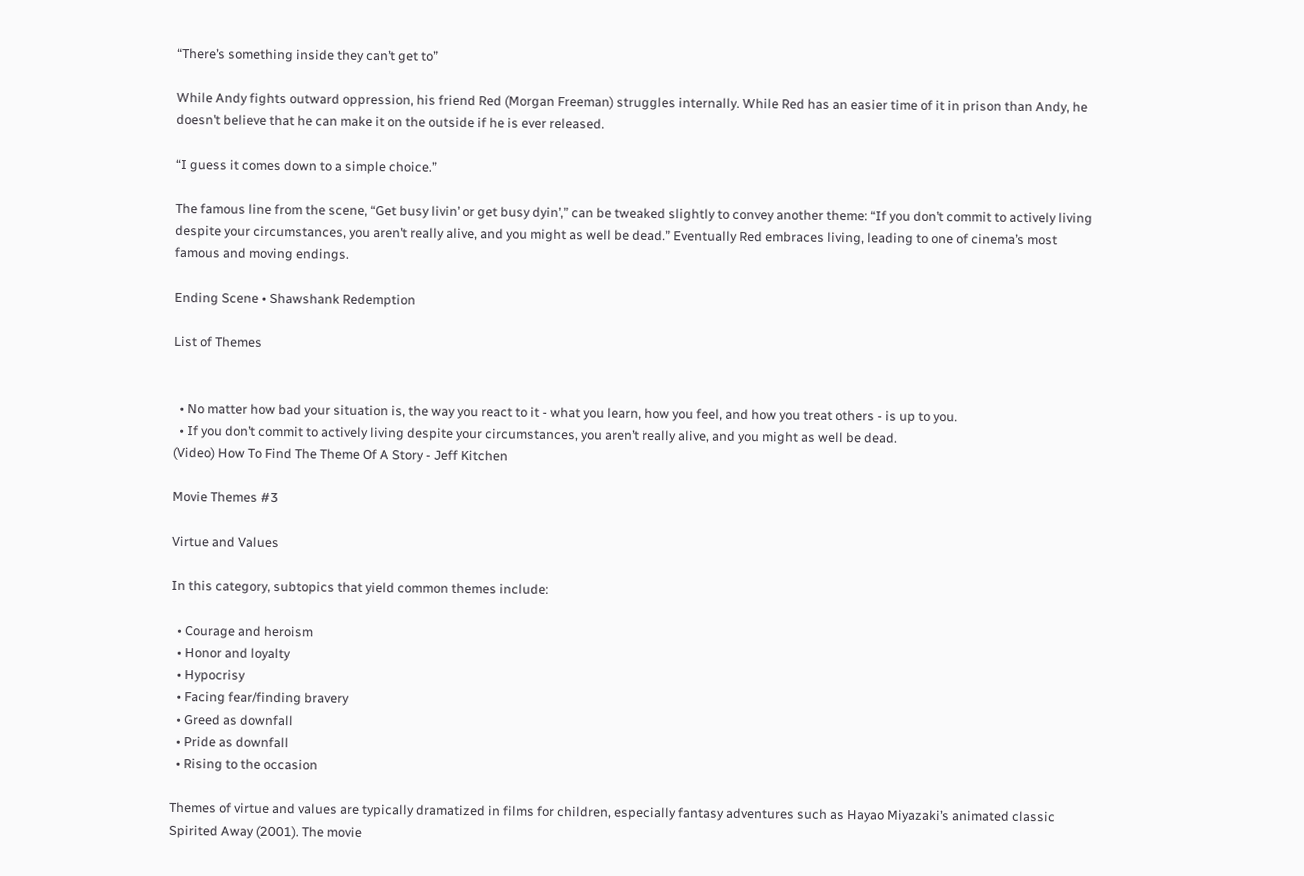“There’s something inside they can’t get to”

While Andy fights outward oppression, his friend Red (Morgan Freeman) struggles internally. While Red has an easier time of it in prison than Andy, he doesn’t believe that he can make it on the outside if he is ever released.

“I guess it comes down to a simple choice.”

The famous line from the scene, “Get busy livin’ or get busy dyin’,” can be tweaked slightly to convey another theme: “If you don’t commit to actively living despite your circumstances, you aren’t really alive, and you might as well be dead.” Eventually Red embraces living, leading to one of cinema’s most famous and moving endings.

Ending Scene • Shawshank Redemption

List of Themes


  • No matter how bad your situation is, the way you react to it - what you learn, how you feel, and how you treat others - is up to you.
  • If you don’t commit to actively living despite your circumstances, you aren’t really alive, and you might as well be dead.
(Video) How To Find The Theme Of A Story - Jeff Kitchen

Movie Themes #3

Virtue and Values

In this category, subtopics that yield common themes include:

  • Courage and heroism
  • Honor and loyalty
  • Hypocrisy
  • Facing fear/finding bravery
  • Greed as downfall
  • Pride as downfall
  • Rising to the occasion

Themes of virtue and values are typically dramatized in films for children, especially fantasy adventures such as Hayao Miyazaki’s animated classic Spirited Away (2001). The movie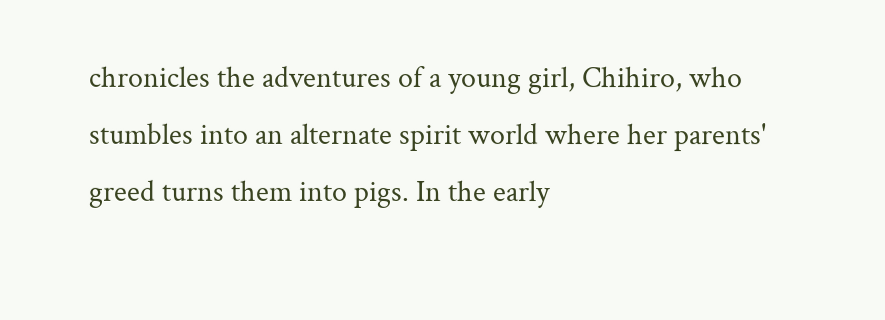chronicles the adventures of a young girl, Chihiro, who stumbles into an alternate spirit world where her parents' greed turns them into pigs. In the early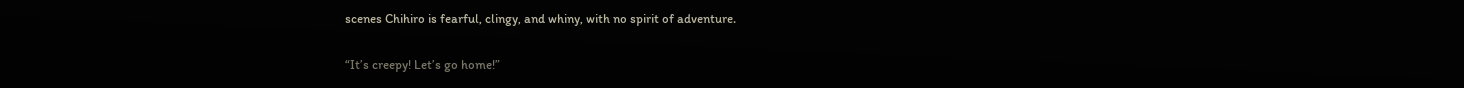scenes Chihiro is fearful, clingy, and whiny, with no spirit of adventure.

“It’s creepy! Let’s go home!”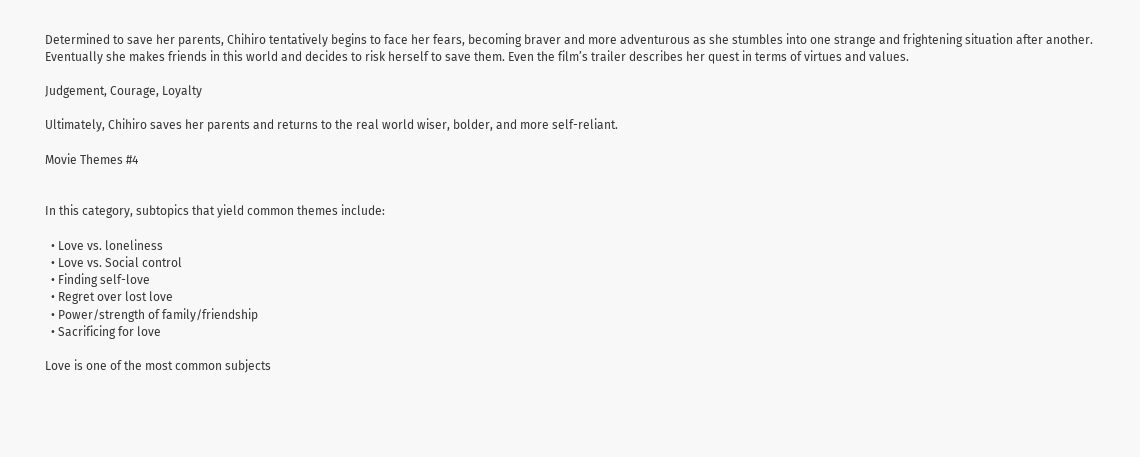Determined to save her parents, Chihiro tentatively begins to face her fears, becoming braver and more adventurous as she stumbles into one strange and frightening situation after another. Eventually she makes friends in this world and decides to risk herself to save them. Even the film’s trailer describes her quest in terms of virtues and values.

Judgement, Courage, Loyalty

Ultimately, Chihiro saves her parents and returns to the real world wiser, bolder, and more self-reliant.

Movie Themes #4


In this category, subtopics that yield common themes include:

  • Love vs. loneliness
  • Love vs. Social control
  • Finding self-love
  • Regret over lost love
  • Power/strength of family/friendship
  • Sacrificing for love

Love is one of the most common subjects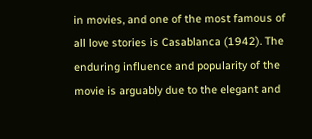in movies, and one of the most famous of all love stories is Casablanca (1942). The enduring influence and popularity of the movie is arguably due to the elegant and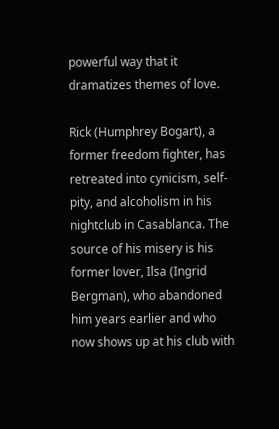powerful way that it dramatizes themes of love.

Rick (Humphrey Bogart), a former freedom fighter, has retreated into cynicism, self-pity, and alcoholism in his nightclub in Casablanca. The source of his misery is his former lover, Ilsa (Ingrid Bergman), who abandoned him years earlier and who now shows up at his club with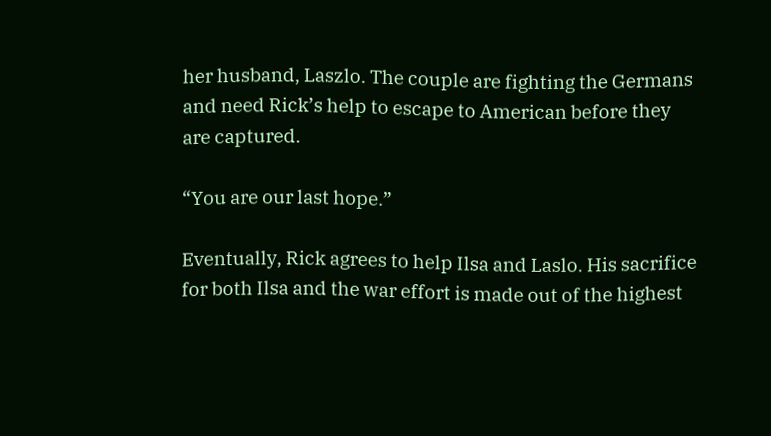her husband, Laszlo. The couple are fighting the Germans and need Rick’s help to escape to American before they are captured.

“You are our last hope.”

Eventually, Rick agrees to help Ilsa and Laslo. His sacrifice for both Ilsa and the war effort is made out of the highest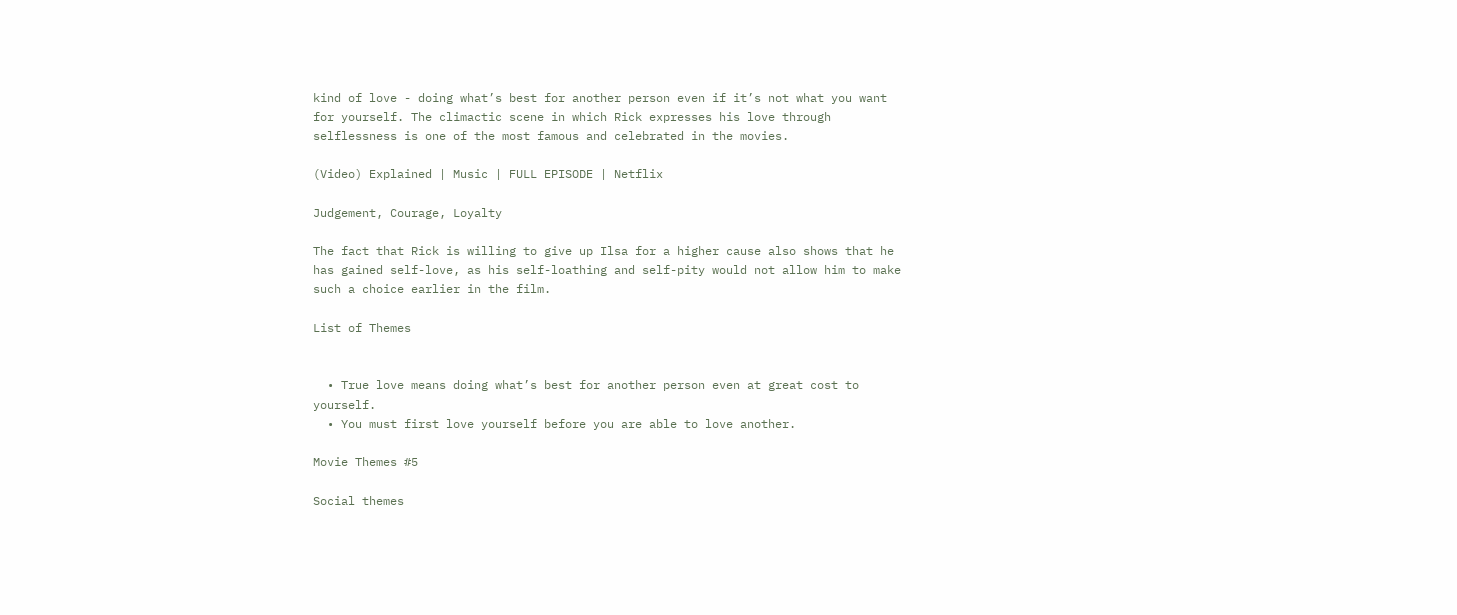kind of love - doing what’s best for another person even if it’s not what you want for yourself. The climactic scene in which Rick expresses his love through selflessness is one of the most famous and celebrated in the movies.

(Video) Explained | Music | FULL EPISODE | Netflix

Judgement, Courage, Loyalty

The fact that Rick is willing to give up Ilsa for a higher cause also shows that he has gained self-love, as his self-loathing and self-pity would not allow him to make such a choice earlier in the film.

List of Themes


  • True love means doing what’s best for another person even at great cost to yourself.
  • You must first love yourself before you are able to love another.

Movie Themes #5

Social themes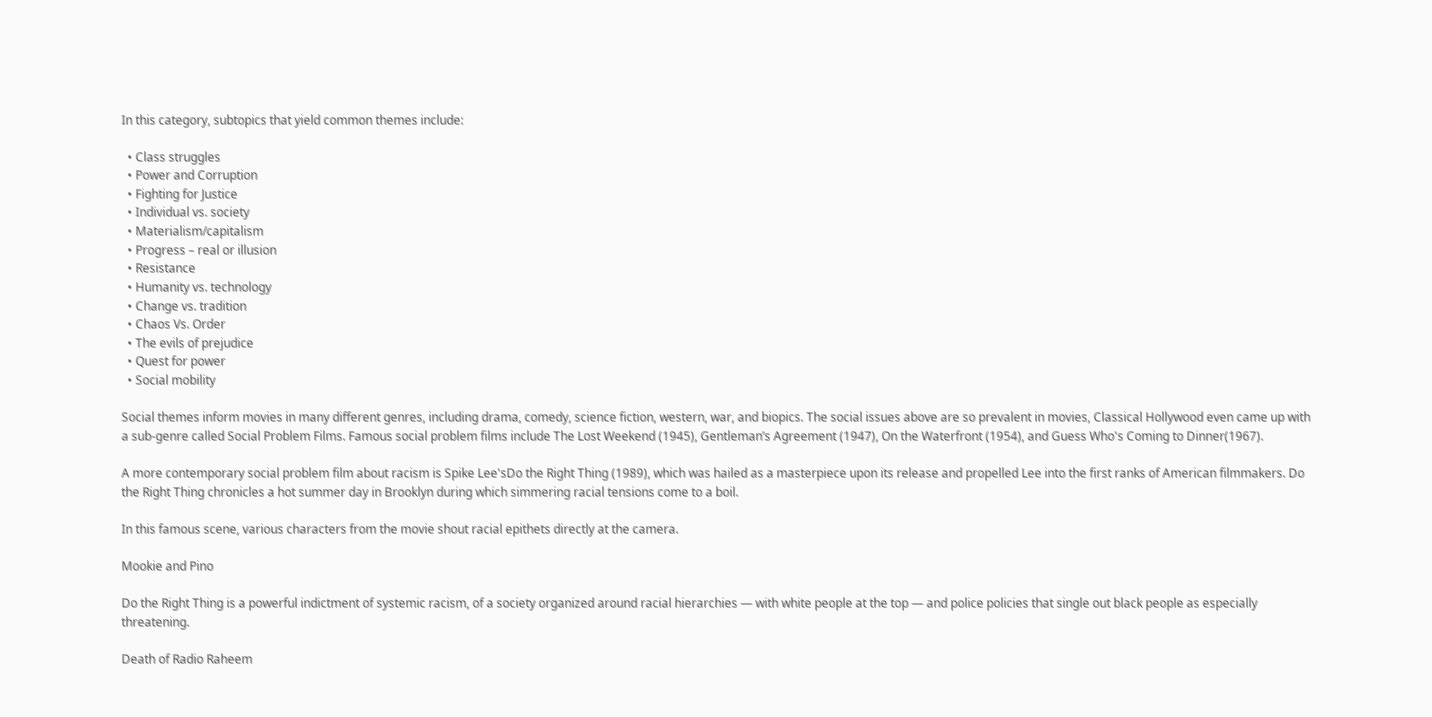In this category, subtopics that yield common themes include:

  • Class struggles
  • Power and Corruption
  • Fighting for Justice
  • Individual vs. society
  • Materialism/capitalism
  • Progress – real or illusion
  • Resistance
  • Humanity vs. technology
  • Change vs. tradition
  • Chaos Vs. Order
  • The evils of prejudice
  • Quest for power
  • Social mobility

Social themes inform movies in many different genres, including drama, comedy, science fiction, western, war, and biopics. The social issues above are so prevalent in movies, Classical Hollywood even came up with a sub-genre called Social Problem Films. Famous social problem films include The Lost Weekend (1945), Gentleman’s Agreement (1947), On the Waterfront (1954), and Guess Who's Coming to Dinner(1967).

A more contemporary social problem film about racism is Spike Lee'sDo the Right Thing (1989), which was hailed as a masterpiece upon its release and propelled Lee into the first ranks of American filmmakers. Do the Right Thing chronicles a hot summer day in Brooklyn during which simmering racial tensions come to a boil.

In this famous scene, various characters from the movie shout racial epithets directly at the camera.

Mookie and Pino

Do the Right Thing is a powerful indictment of systemic racism, of a society organized around racial hierarchies — with white people at the top — and police policies that single out black people as especially threatening.

Death of Radio Raheem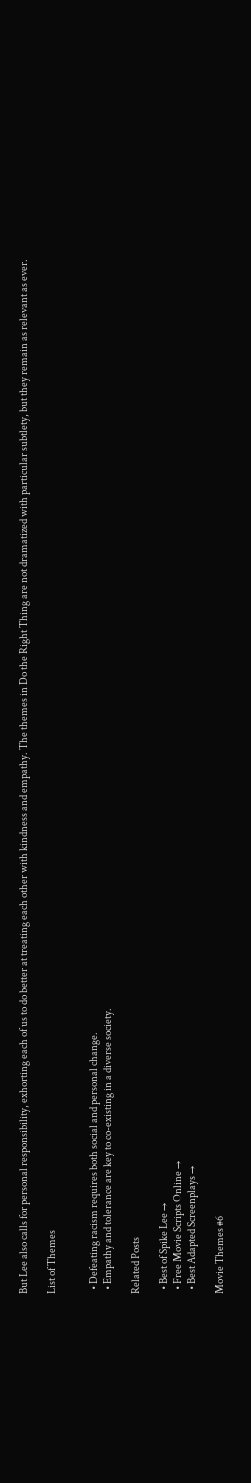But Lee also calls for personal responsibility, exhorting each of us to do better at treating each other with kindness and empathy. The themes in Do the Right Thing are not dramatized with particular subtlety, but they remain as relevant as ever.

List of Themes


  • Defeating racism requires both social and personal change.
  • Empathy and tolerance are key to co-existing in a diverse society.

Related Posts

  • Best of Spike Lee →
  • Free Movie Scripts Online →
  • Best Adapted Screenplays →

Movie Themes #6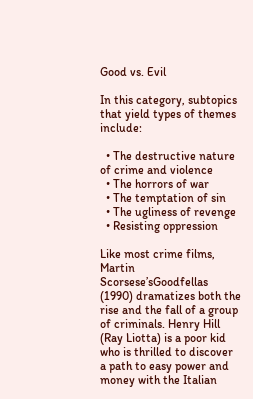Good vs. Evil

In this category, subtopics that yield types of themes include:

  • The destructive nature of crime and violence
  • The horrors of war
  • The temptation of sin
  • The ugliness of revenge
  • Resisting oppression

Like most crime films, Martin Scorsese’sGoodfellas (1990) dramatizes both the rise and the fall of a group of criminals. Henry Hill (Ray Liotta) is a poor kid who is thrilled to discover a path to easy power and money with the Italian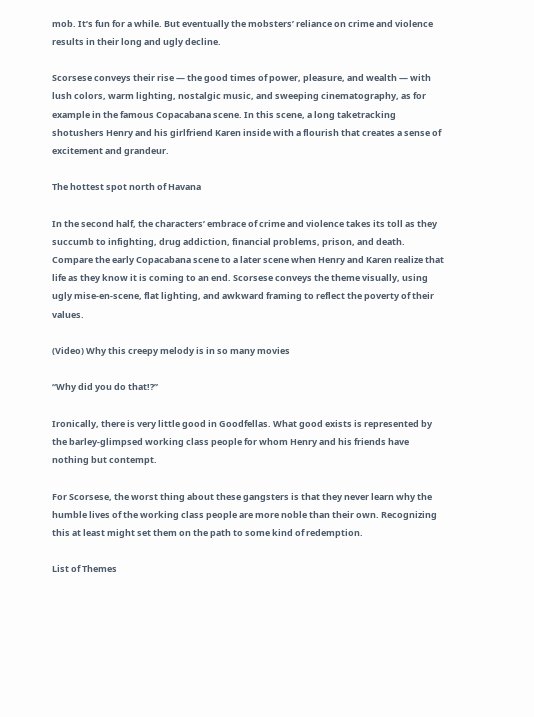mob. It’s fun for a while. But eventually the mobsters’ reliance on crime and violence results in their long and ugly decline.

Scorsese conveys their rise — the good times of power, pleasure, and wealth — with lush colors, warm lighting, nostalgic music, and sweeping cinematography, as for example in the famous Copacabana scene. In this scene, a long taketracking shotushers Henry and his girlfriend Karen inside with a flourish that creates a sense of excitement and grandeur.

The hottest spot north of Havana

In the second half, the characters’ embrace of crime and violence takes its toll as they succumb to infighting, drug addiction, financial problems, prison, and death. Compare the early Copacabana scene to a later scene when Henry and Karen realize that life as they know it is coming to an end. Scorsese conveys the theme visually, using ugly mise-en-scene, flat lighting, and awkward framing to reflect the poverty of their values.

(Video) Why this creepy melody is in so many movies

“Why did you do that!?”

Ironically, there is very little good in Goodfellas. What good exists is represented by the barley-glimpsed working class people for whom Henry and his friends have nothing but contempt.

For Scorsese, the worst thing about these gangsters is that they never learn why the humble lives of the working class people are more noble than their own. Recognizing this at least might set them on the path to some kind of redemption.

List of Themes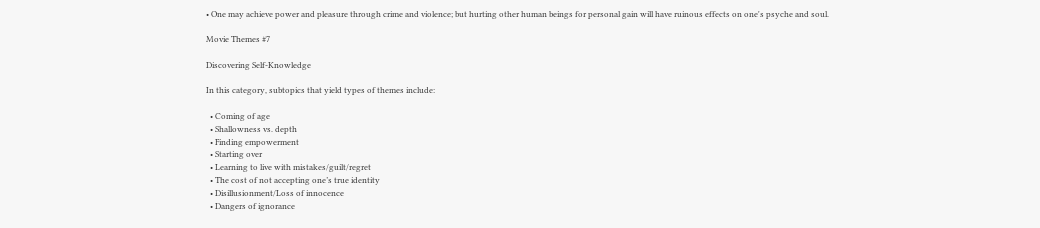• One may achieve power and pleasure through crime and violence; but hurting other human beings for personal gain will have ruinous effects on one's psyche and soul.

Movie Themes #7

Discovering Self-Knowledge

In this category, subtopics that yield types of themes include:

  • Coming of age
  • Shallowness vs. depth
  • Finding empowerment
  • Starting over
  • Learning to live with mistakes/guilt/regret
  • The cost of not accepting one’s true identity
  • Disillusionment/Loss of innocence
  • Dangers of ignorance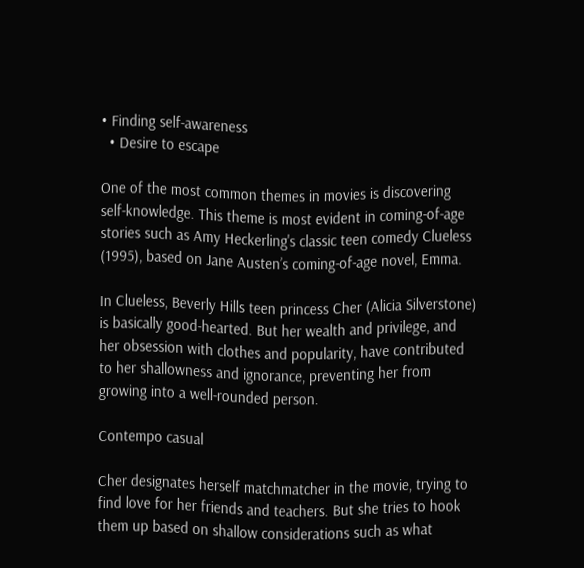• Finding self-awareness
  • Desire to escape

One of the most common themes in movies is discovering self-knowledge. This theme is most evident in coming-of-age stories such as Amy Heckerling's classic teen comedy Clueless (1995), based on Jane Austen’s coming-of-age novel, Emma.

In Clueless, Beverly Hills teen princess Cher (Alicia Silverstone) is basically good-hearted. But her wealth and privilege, and her obsession with clothes and popularity, have contributed to her shallowness and ignorance, preventing her from growing into a well-rounded person.

Contempo casual

Cher designates herself matchmatcher in the movie, trying to find love for her friends and teachers. But she tries to hook them up based on shallow considerations such as what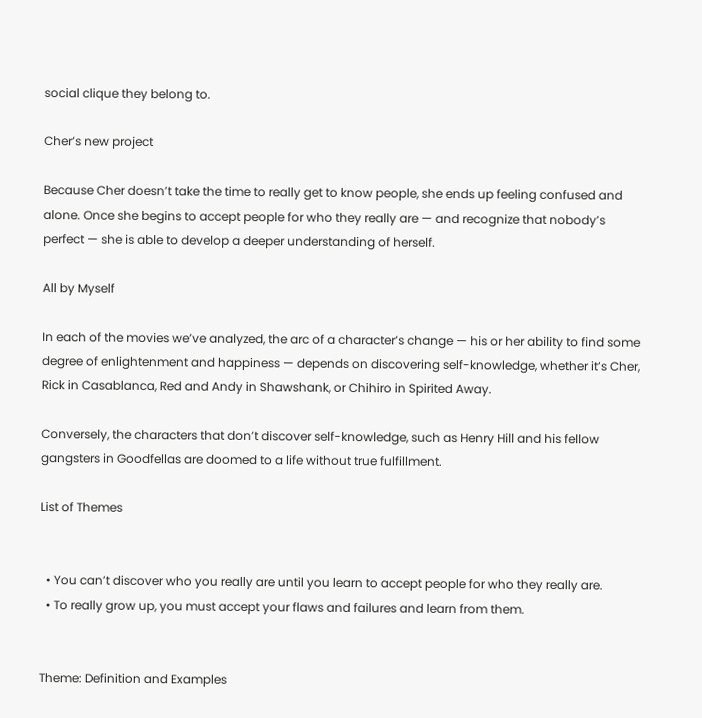social clique they belong to.

Cher’s new project

Because Cher doesn’t take the time to really get to know people, she ends up feeling confused and alone. Once she begins to accept people for who they really are — and recognize that nobody’s perfect — she is able to develop a deeper understanding of herself.

All by Myself

In each of the movies we’ve analyzed, the arc of a character’s change — his or her ability to find some degree of enlightenment and happiness — depends on discovering self-knowledge, whether it’s Cher, Rick in Casablanca, Red and Andy in Shawshank, or Chihiro in Spirited Away.

Conversely, the characters that don’t discover self-knowledge, such as Henry Hill and his fellow gangsters in Goodfellas are doomed to a life without true fulfillment.

List of Themes


  • You can’t discover who you really are until you learn to accept people for who they really are.
  • To really grow up, you must accept your flaws and failures and learn from them.


Theme: Definition and Examples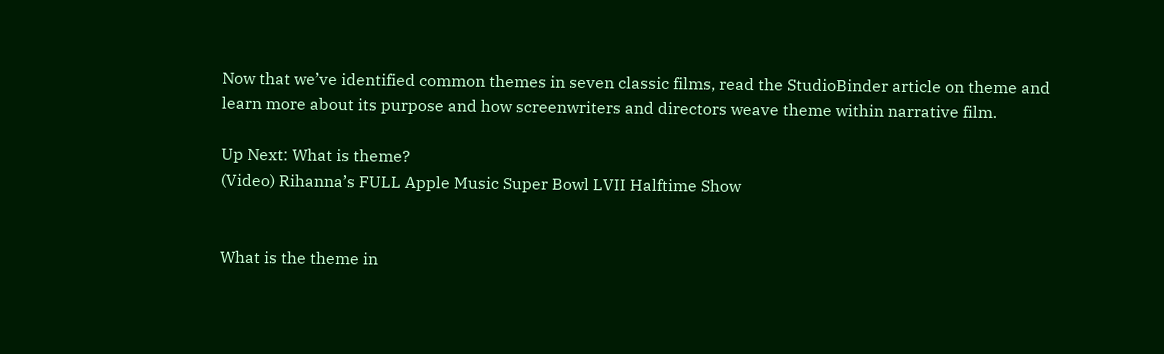Now that we’ve identified common themes in seven classic films, read the StudioBinder article on theme and learn more about its purpose and how screenwriters and directors weave theme within narrative film.

Up Next: What is theme?
(Video) Rihanna’s FULL Apple Music Super Bowl LVII Halftime Show


What is the theme in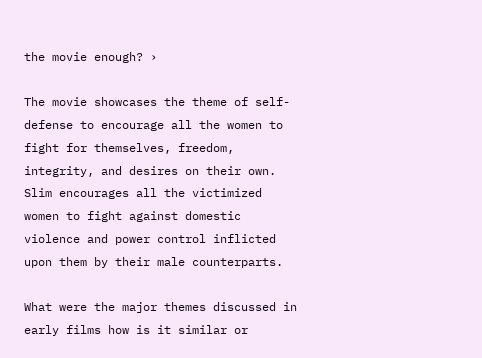the movie enough? ›

The movie showcases the theme of self-defense to encourage all the women to fight for themselves, freedom, integrity, and desires on their own. Slim encourages all the victimized women to fight against domestic violence and power control inflicted upon them by their male counterparts.

What were the major themes discussed in early films how is it similar or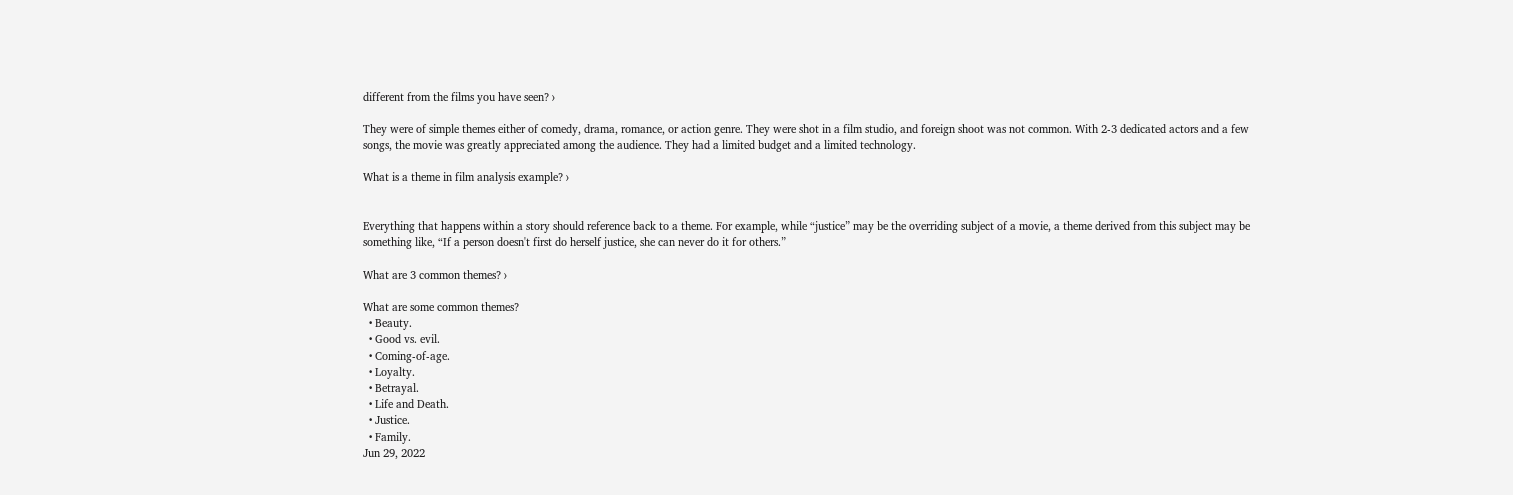different from the films you have seen? ›

They were of simple themes either of comedy, drama, romance, or action genre. They were shot in a film studio, and foreign shoot was not common. With 2-3 dedicated actors and a few songs, the movie was greatly appreciated among the audience. They had a limited budget and a limited technology.

What is a theme in film analysis example? ›


Everything that happens within a story should reference back to a theme. For example, while “justice” may be the overriding subject of a movie, a theme derived from this subject may be something like, “If a person doesn't first do herself justice, she can never do it for others.”

What are 3 common themes? ›

What are some common themes?
  • Beauty.
  • Good vs. evil.
  • Coming-of-age.
  • Loyalty.
  • Betrayal.
  • Life and Death.
  • Justice.
  • Family.
Jun 29, 2022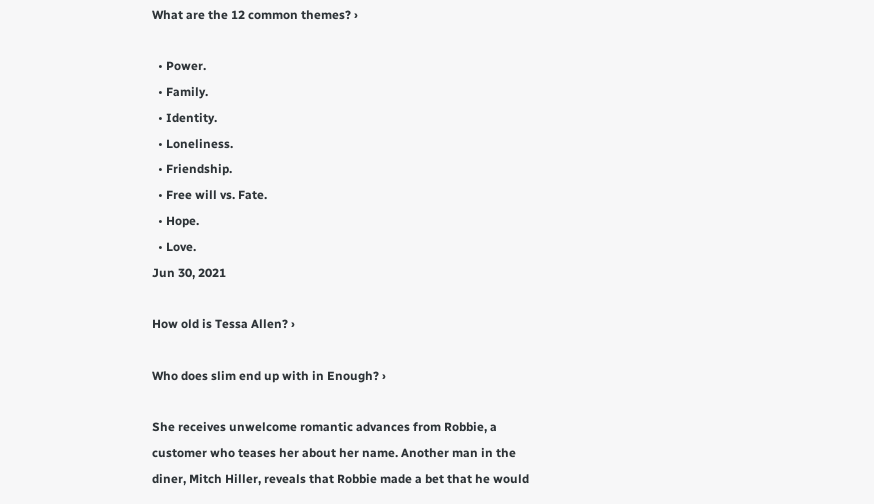What are the 12 common themes? ›

  • Power.
  • Family.
  • Identity.
  • Loneliness.
  • Friendship.
  • Free will vs. Fate.
  • Hope.
  • Love.
Jun 30, 2021

How old is Tessa Allen? ›

Who does slim end up with in Enough? ›

She receives unwelcome romantic advances from Robbie, a customer who teases her about her name. Another man in the diner, Mitch Hiller, reveals that Robbie made a bet that he would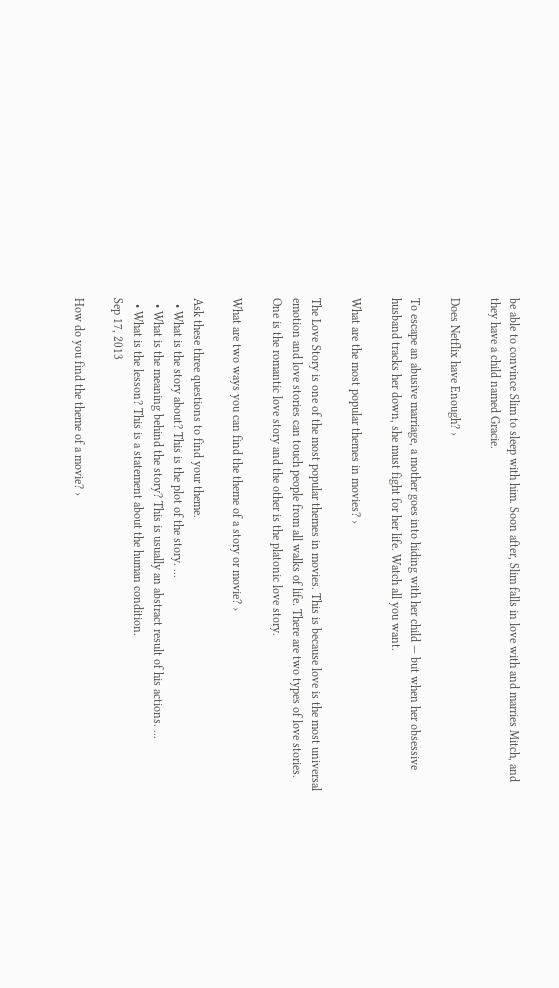be able to convince Slim to sleep with him. Soon after, Slim falls in love with and marries Mitch, and they have a child named Gracie.

Does Netflix have Enough? ›

To escape an abusive marriage, a mother goes into hiding with her child — but when her obsessive husband tracks her down, she must fight for her life. Watch all you want.

What are the most popular themes in movies? ›

The Love Story is one of the most popular themes in movies. This is because love is the most universal emotion and love stories can touch people from all walks of life. There are two types of love stories. One is the romantic love story and the other is the platonic love story.

What are two ways you can find the theme of a story or movie? ›

Ask these three questions to find your theme.
  • What is the story about? This is the plot of the story. ...
  • What is the meaning behind the story? This is usually an abstract result of his actions. ...
  • What is the lesson? This is a statement about the human condition.
Sep 17, 2013

How do you find the theme of a movie? ›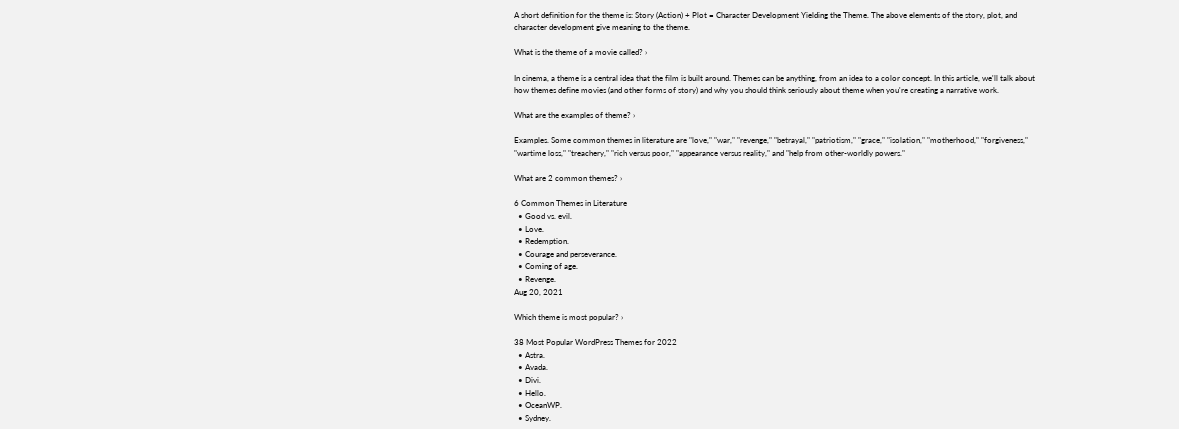A short definition for the theme is: Story (Action) + Plot = Character Development Yielding the Theme. The above elements of the story, plot, and character development give meaning to the theme.

What is the theme of a movie called? ›

In cinema, a theme is a central idea that the film is built around. Themes can be anything, from an idea to a color concept. In this article, we'll talk about how themes define movies (and other forms of story) and why you should think seriously about theme when you're creating a narrative work.

What are the examples of theme? ›

Examples. Some common themes in literature are "love," "war," "revenge," "betrayal," "patriotism," "grace," "isolation," "motherhood," "forgiveness," "wartime loss," "treachery," "rich versus poor," "appearance versus reality," and "help from other-worldly powers."

What are 2 common themes? ›

6 Common Themes in Literature
  • Good vs. evil.
  • Love.
  • Redemption.
  • Courage and perseverance.
  • Coming of age.
  • Revenge.
Aug 20, 2021

Which theme is most popular? ›

38 Most Popular WordPress Themes for 2022
  • Astra.
  • Avada.
  • Divi.
  • Hello.
  • OceanWP.
  • Sydney.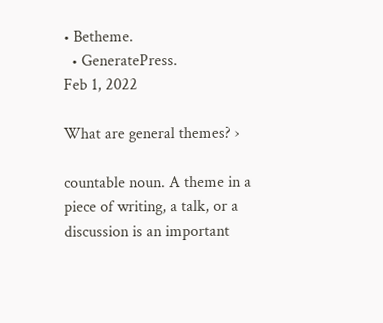• Betheme.
  • GeneratePress.
Feb 1, 2022

What are general themes? ›

countable noun. A theme in a piece of writing, a talk, or a discussion is an important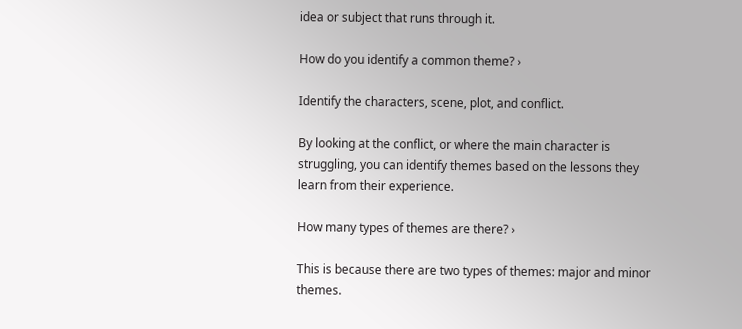idea or subject that runs through it.

How do you identify a common theme? ›

Identify the characters, scene, plot, and conflict.

By looking at the conflict, or where the main character is struggling, you can identify themes based on the lessons they learn from their experience.

How many types of themes are there? ›

This is because there are two types of themes: major and minor themes.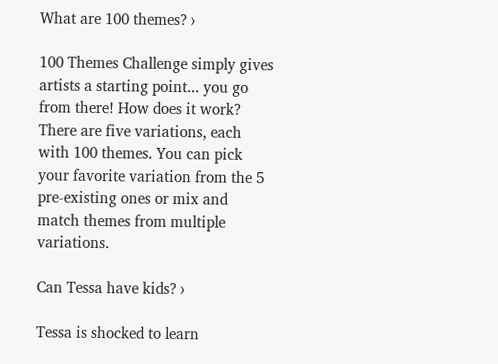What are 100 themes? ›

100 Themes Challenge simply gives artists a starting point... you go from there! How does it work? There are five variations, each with 100 themes. You can pick your favorite variation from the 5 pre-existing ones or mix and match themes from multiple variations.

Can Tessa have kids? ›

Tessa is shocked to learn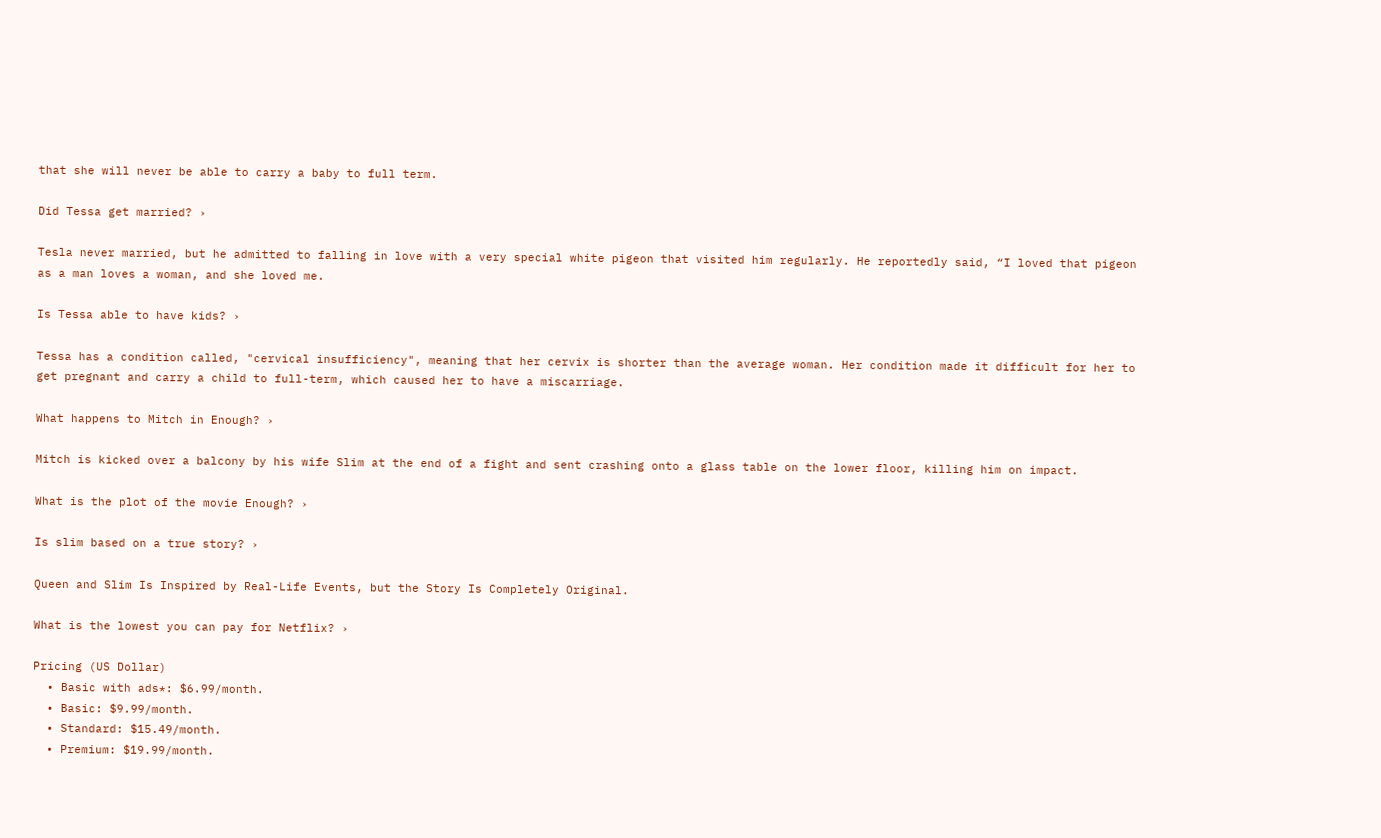that she will never be able to carry a baby to full term.

Did Tessa get married? ›

Tesla never married, but he admitted to falling in love with a very special white pigeon that visited him regularly. He reportedly said, “I loved that pigeon as a man loves a woman, and she loved me.

Is Tessa able to have kids? ›

Tessa has a condition called, "cervical insufficiency", meaning that her cervix is shorter than the average woman. Her condition made it difficult for her to get pregnant and carry a child to full-term, which caused her to have a miscarriage.

What happens to Mitch in Enough? ›

Mitch is kicked over a balcony by his wife Slim at the end of a fight and sent crashing onto a glass table on the lower floor, killing him on impact.

What is the plot of the movie Enough? ›

Is slim based on a true story? ›

Queen and Slim Is Inspired by Real-Life Events, but the Story Is Completely Original.

What is the lowest you can pay for Netflix? ›

Pricing (US Dollar)
  • Basic with ads*: $6.99/month.
  • Basic: $9.99/month.
  • Standard: $15.49/month.
  • Premium: $19.99/month.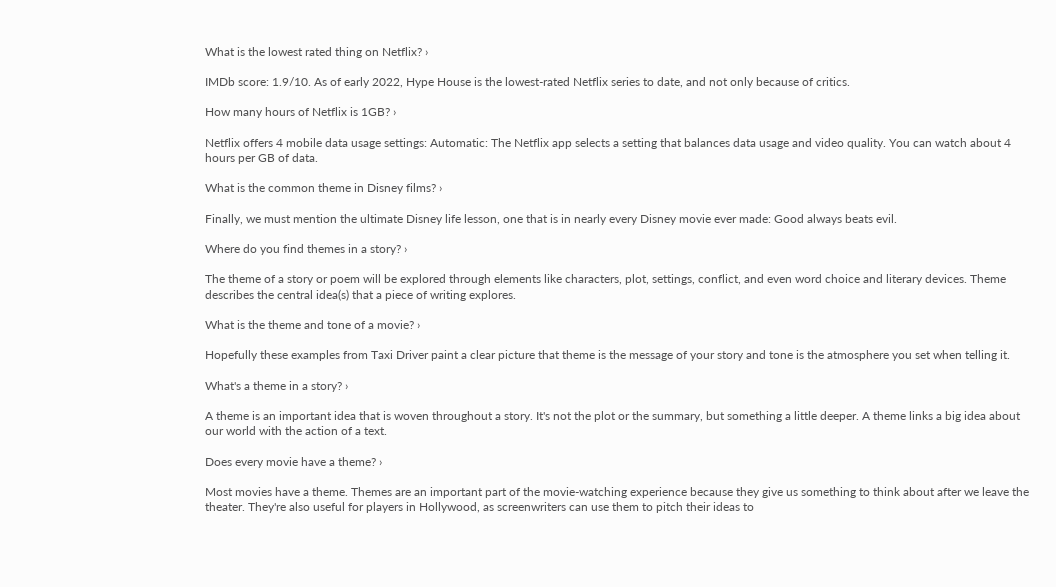What is the lowest rated thing on Netflix? ›

IMDb score: 1.9/10. As of early 2022, Hype House is the lowest-rated Netflix series to date, and not only because of critics.

How many hours of Netflix is 1GB? ›

Netflix offers 4 mobile data usage settings: Automatic: The Netflix app selects a setting that balances data usage and video quality. You can watch about 4 hours per GB of data.

What is the common theme in Disney films? ›

Finally, we must mention the ultimate Disney life lesson, one that is in nearly every Disney movie ever made: Good always beats evil.

Where do you find themes in a story? ›

The theme of a story or poem will be explored through elements like characters, plot, settings, conflict, and even word choice and literary devices. Theme describes the central idea(s) that a piece of writing explores.

What is the theme and tone of a movie? ›

Hopefully these examples from Taxi Driver paint a clear picture that theme is the message of your story and tone is the atmosphere you set when telling it.

What's a theme in a story? ›

A theme is an important idea that is woven throughout a story. It's not the plot or the summary, but something a little deeper. A theme links a big idea about our world with the action of a text.

Does every movie have a theme? ›

Most movies have a theme. Themes are an important part of the movie-watching experience because they give us something to think about after we leave the theater. They're also useful for players in Hollywood, as screenwriters can use them to pitch their ideas to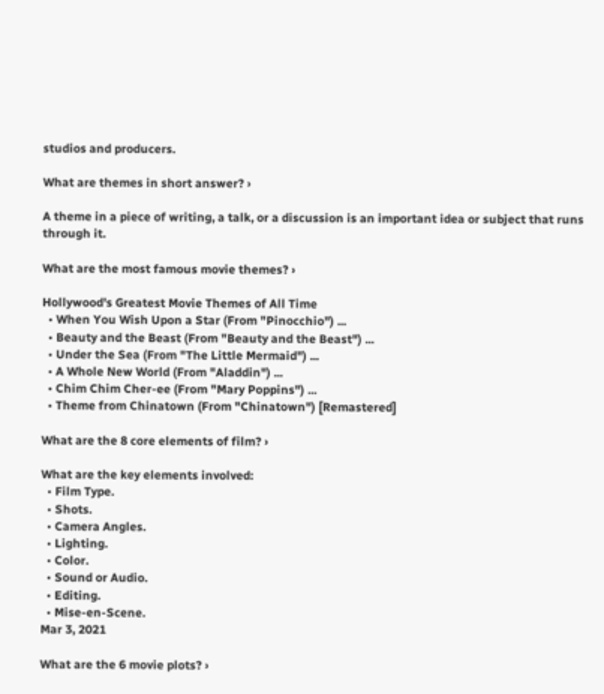studios and producers.

What are themes in short answer? ›

A theme in a piece of writing, a talk, or a discussion is an important idea or subject that runs through it.

What are the most famous movie themes? ›

Hollywood's Greatest Movie Themes of All Time
  • When You Wish Upon a Star (From "Pinocchio") ...
  • Beauty and the Beast (From "Beauty and the Beast") ...
  • Under the Sea (From "The Little Mermaid") ...
  • A Whole New World (From "Aladdin") ...
  • Chim Chim Cher-ee (From "Mary Poppins") ...
  • Theme from Chinatown (From "Chinatown") [Remastered]

What are the 8 core elements of film? ›

What are the key elements involved:
  • Film Type.
  • Shots.
  • Camera Angles.
  • Lighting.
  • Color.
  • Sound or Audio.
  • Editing.
  • Mise-en-Scene.
Mar 3, 2021

What are the 6 movie plots? ›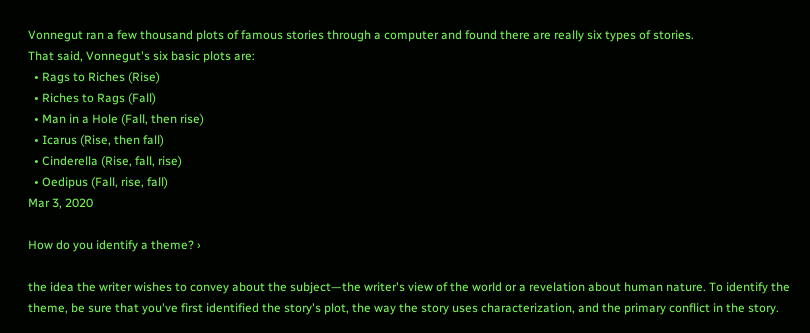Vonnegut ran a few thousand plots of famous stories through a computer and found there are really six types of stories.
That said, Vonnegut's six basic plots are:
  • Rags to Riches (Rise)
  • Riches to Rags (Fall)
  • Man in a Hole (Fall, then rise)
  • Icarus (Rise, then fall)
  • Cinderella (Rise, fall, rise)
  • Oedipus (Fall, rise, fall)
Mar 3, 2020

How do you identify a theme? ›

the idea the writer wishes to convey about the subject—the writer's view of the world or a revelation about human nature. To identify the theme, be sure that you've first identified the story's plot, the way the story uses characterization, and the primary conflict in the story.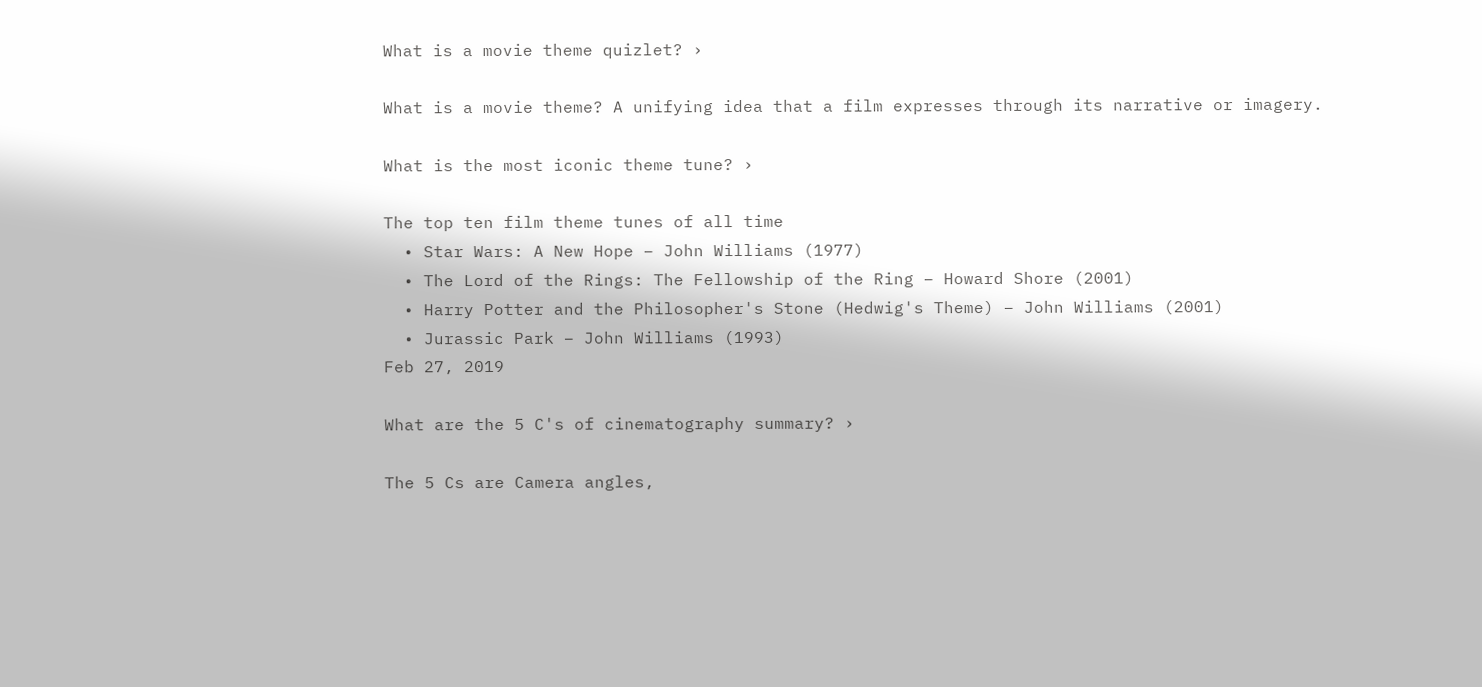What is a movie theme quizlet? ›

What is a movie theme? A unifying idea that a film expresses through its narrative or imagery.

What is the most iconic theme tune? ›

The top ten film theme tunes of all time
  • Star Wars: A New Hope – John Williams (1977)
  • The Lord of the Rings: The Fellowship of the Ring – Howard Shore (2001)
  • Harry Potter and the Philosopher's Stone (Hedwig's Theme) – John Williams (2001)
  • Jurassic Park – John Williams (1993)
Feb 27, 2019

What are the 5 C's of cinematography summary? ›

The 5 Cs are Camera angles,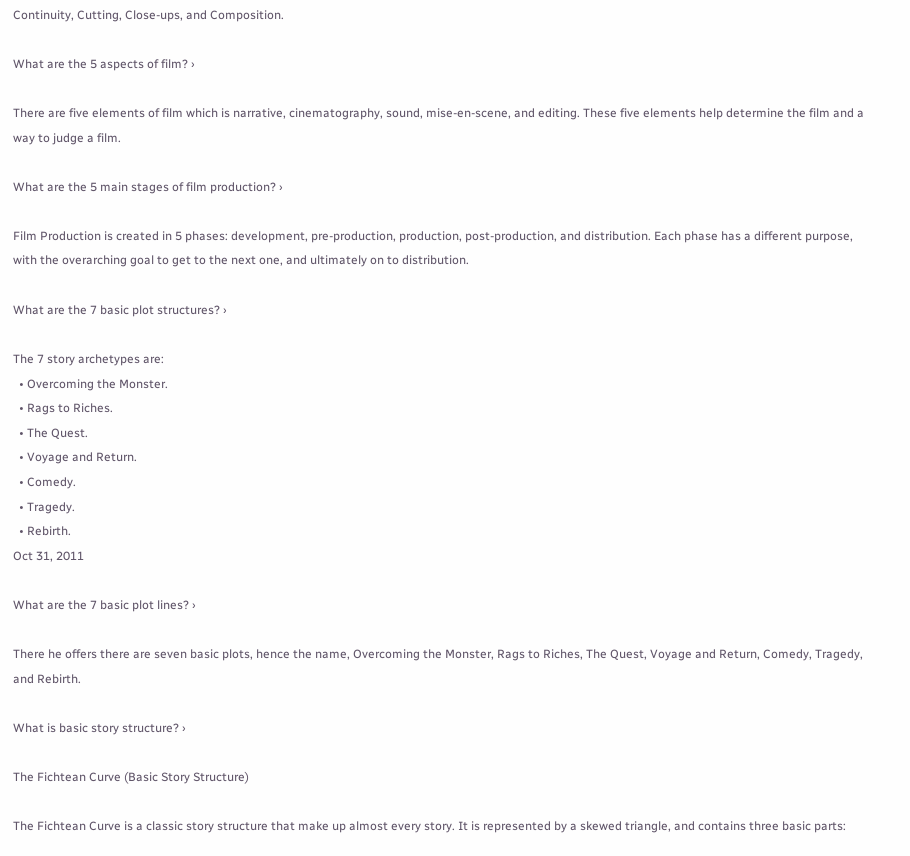Continuity, Cutting, Close-ups, and Composition.

What are the 5 aspects of film? ›

There are five elements of film which is narrative, cinematography, sound, mise-en-scene, and editing. These five elements help determine the film and a way to judge a film.

What are the 5 main stages of film production? ›

Film Production is created in 5 phases: development, pre-production, production, post-production, and distribution. Each phase has a different purpose, with the overarching goal to get to the next one, and ultimately on to distribution.

What are the 7 basic plot structures? ›

The 7 story archetypes are:
  • Overcoming the Monster.
  • Rags to Riches.
  • The Quest.
  • Voyage and Return.
  • Comedy.
  • Tragedy.
  • Rebirth.
Oct 31, 2011

What are the 7 basic plot lines? ›

There he offers there are seven basic plots, hence the name, Overcoming the Monster, Rags to Riches, The Quest, Voyage and Return, Comedy, Tragedy, and Rebirth.

What is basic story structure? ›

The Fichtean Curve (Basic Story Structure)

The Fichtean Curve is a classic story structure that make up almost every story. It is represented by a skewed triangle, and contains three basic parts: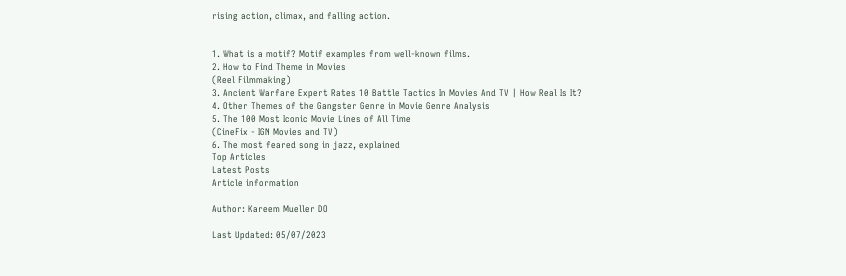rising action, climax, and falling action.


1. What is a motif? Motif examples from well-known films.
2. How to Find Theme in Movies
(Reel Filmmaking)
3. Ancient Warfare Expert Rates 10 Battle Tactics In Movies And TV | How Real Is It?
4. Other Themes of the Gangster Genre in Movie Genre Analysis
5. The 100 Most Iconic Movie Lines of All Time
(CineFix - IGN Movies and TV)
6. The most feared song in jazz, explained
Top Articles
Latest Posts
Article information

Author: Kareem Mueller DO

Last Updated: 05/07/2023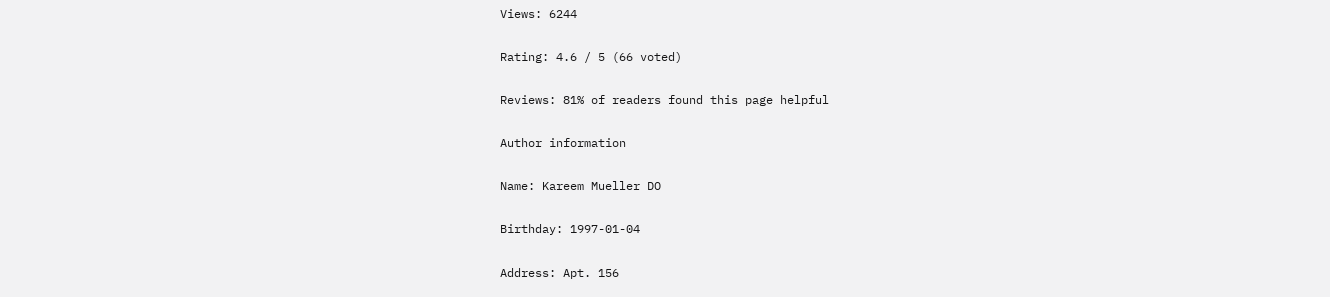Views: 6244

Rating: 4.6 / 5 (66 voted)

Reviews: 81% of readers found this page helpful

Author information

Name: Kareem Mueller DO

Birthday: 1997-01-04

Address: Apt. 156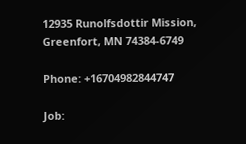12935 Runolfsdottir Mission, Greenfort, MN 74384-6749

Phone: +16704982844747

Job: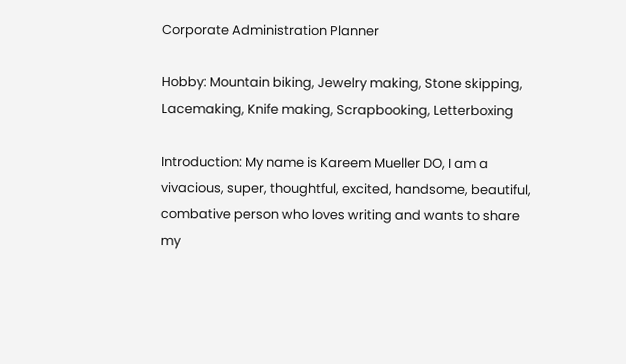Corporate Administration Planner

Hobby: Mountain biking, Jewelry making, Stone skipping, Lacemaking, Knife making, Scrapbooking, Letterboxing

Introduction: My name is Kareem Mueller DO, I am a vivacious, super, thoughtful, excited, handsome, beautiful, combative person who loves writing and wants to share my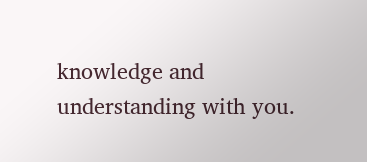knowledge and understanding with you.